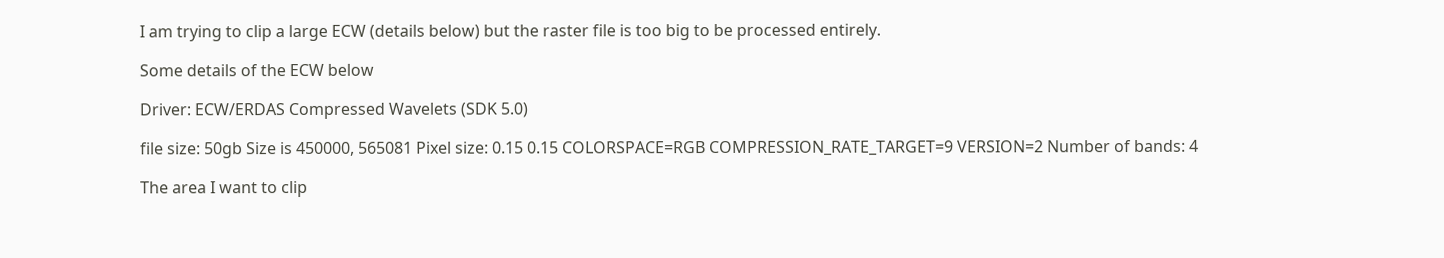I am trying to clip a large ECW (details below) but the raster file is too big to be processed entirely.

Some details of the ECW below

Driver: ECW/ERDAS Compressed Wavelets (SDK 5.0)

file size: 50gb Size is 450000, 565081 Pixel size: 0.15 0.15 COLORSPACE=RGB COMPRESSION_RATE_TARGET=9 VERSION=2 Number of bands: 4

The area I want to clip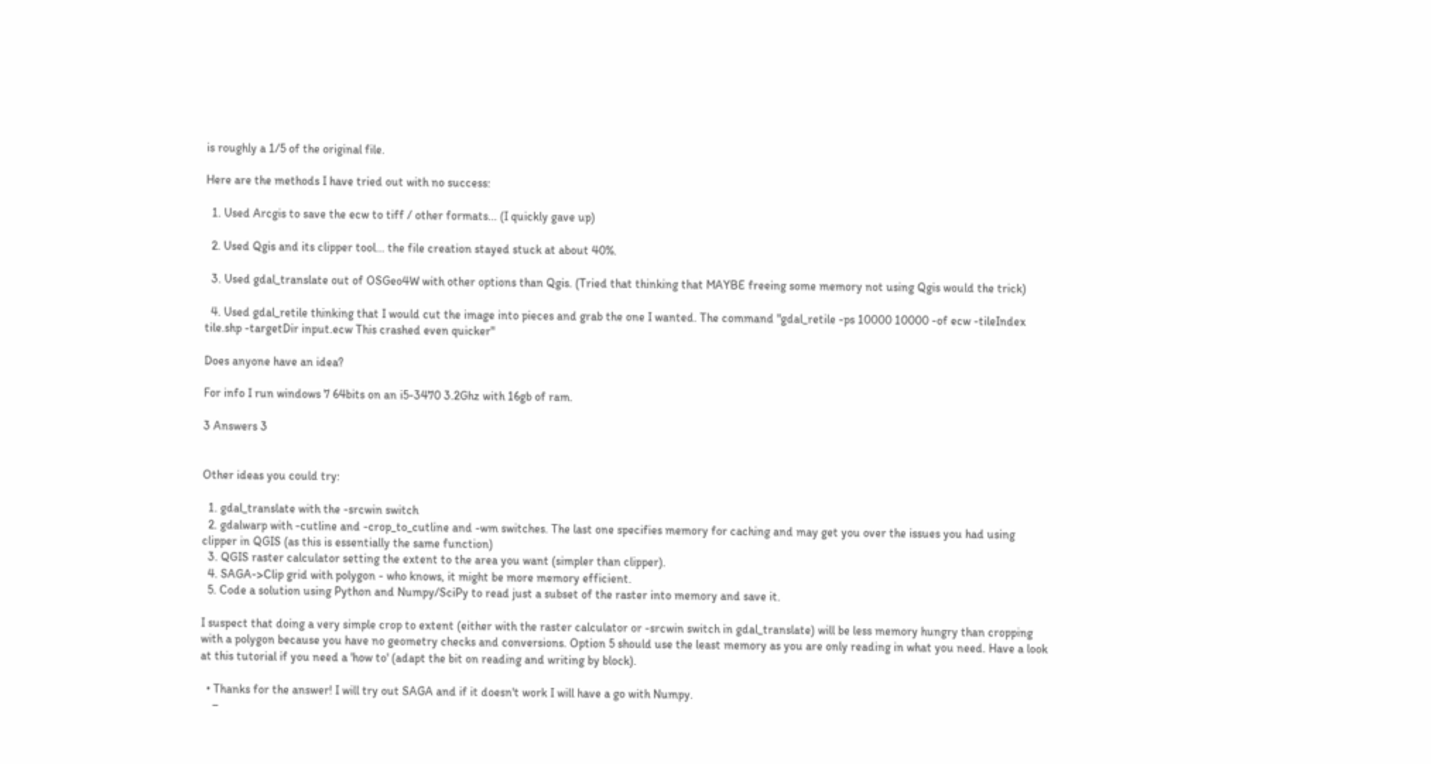is roughly a 1/5 of the original file.

Here are the methods I have tried out with no success:

  1. Used Arcgis to save the ecw to tiff / other formats... (I quickly gave up)

  2. Used Qgis and its clipper tool... the file creation stayed stuck at about 40%.

  3. Used gdal_translate out of OSGeo4W with other options than Qgis. (Tried that thinking that MAYBE freeing some memory not using Qgis would the trick)

  4. Used gdal_retile thinking that I would cut the image into pieces and grab the one I wanted. The command "gdal_retile -ps 10000 10000 -of ecw -tileIndex tile.shp -targetDir input.ecw This crashed even quicker"

Does anyone have an idea?

For info I run windows 7 64bits on an i5-3470 3.2Ghz with 16gb of ram.

3 Answers 3


Other ideas you could try:

  1. gdal_translate with the -srcwin switch
  2. gdalwarp with -cutline and -crop_to_cutline and -wm switches. The last one specifies memory for caching and may get you over the issues you had using clipper in QGIS (as this is essentially the same function)
  3. QGIS raster calculator setting the extent to the area you want (simpler than clipper).
  4. SAGA->Clip grid with polygon - who knows, it might be more memory efficient.
  5. Code a solution using Python and Numpy/SciPy to read just a subset of the raster into memory and save it.

I suspect that doing a very simple crop to extent (either with the raster calculator or -srcwin switch in gdal_translate) will be less memory hungry than cropping with a polygon because you have no geometry checks and conversions. Option 5 should use the least memory as you are only reading in what you need. Have a look at this tutorial if you need a 'how to' (adapt the bit on reading and writing by block).

  • Thanks for the answer! I will try out SAGA and if it doesn't work I will have a go with Numpy.
    –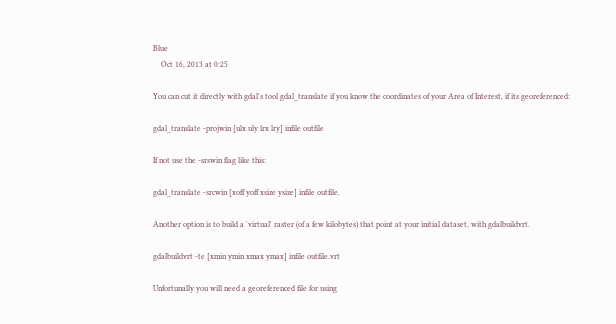Blue
    Oct 16, 2013 at 0:25

You can cut it directly with gdal's tool gdal_translate if you know the coordinates of your Area of Interest, if its georeferenced:

gdal_translate -projwin [ulx uly lrx lry] infile outfile

If not use the -srswin flag like this:

gdal_translate -srcwin [xoff yoff xsize ysize] infile outfile.

Another option is to build a 'virtual' raster (of a few kilobytes) that point at your initial dataset, with gdalbuildvrt.

gdalbuildvrt -te [xmin ymin xmax ymax] infile outfile.vrt

Unfortunally you will need a georeferenced file for using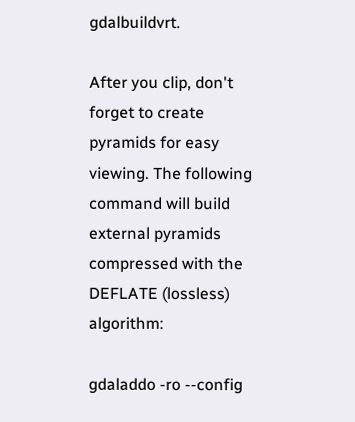gdalbuildvrt.

After you clip, don't forget to create pyramids for easy viewing. The following command will build external pyramids compressed with the DEFLATE (lossless) algorithm:

gdaladdo -ro --config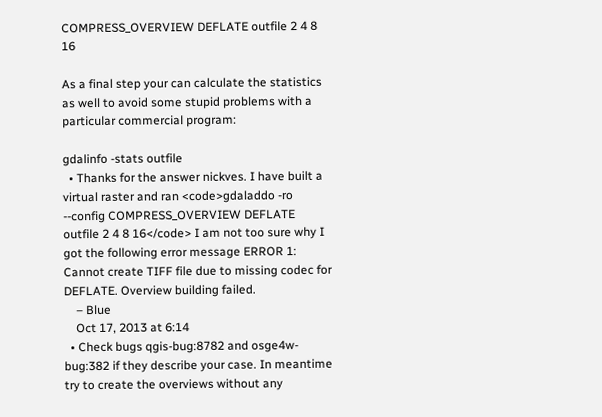COMPRESS_OVERVIEW DEFLATE outfile 2 4 8 16

As a final step your can calculate the statistics as well to avoid some stupid problems with a particular commercial program:

gdalinfo -stats outfile
  • Thanks for the answer nickves. I have built a virtual raster and ran <code>gdaladdo -ro --config COMPRESS_OVERVIEW DEFLATE outfile 2 4 8 16</code> I am not too sure why I got the following error message ERROR 1: Cannot create TIFF file due to missing codec for DEFLATE. Overview building failed.
    – Blue
    Oct 17, 2013 at 6:14
  • Check bugs qgis-bug:8782 and osge4w-bug:382 if they describe your case. In meantime try to create the overviews without any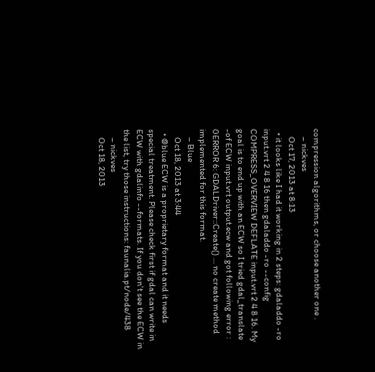compression algorithms, or choose another one .
    – nickves
    Oct 17, 2013 at 8:13
  • it looks like I had it working in 2 steps: gdaladdo -ro input.vrt 2 4 8 16 then gdaladdo -ro --config COMPRESS_OVERVIEW DEFLATE input.vrt 2 4 8 16. My goal is to end up with an ECW so I tried gdal_translate -of ECW input.vrt output.ecw and got following error : 0ERROR 6: GDALDriver::Create() ... no create method implemented for this format.
    – Blue
    Oct 18, 2013 at 3:44
  • @blue ECW is a proprietary format and it needs special treatment. Please check first if gdal can write in ECW with gdalinfo --formats. If you don't see the ECW in the list, try those instructions: faunalia.pt/node/438
    – nickves
    Oct 18, 2013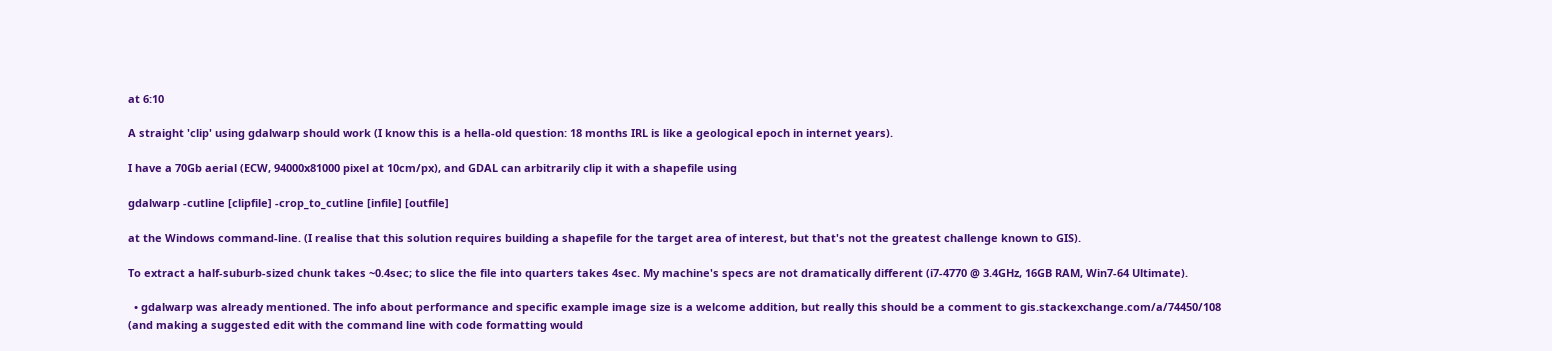at 6:10

A straight 'clip' using gdalwarp should work (I know this is a hella-old question: 18 months IRL is like a geological epoch in internet years).

I have a 70Gb aerial (ECW, 94000x81000 pixel at 10cm/px), and GDAL can arbitrarily clip it with a shapefile using

gdalwarp -cutline [clipfile] -crop_to_cutline [infile] [outfile]

at the Windows command-line. (I realise that this solution requires building a shapefile for the target area of interest, but that's not the greatest challenge known to GIS).

To extract a half-suburb-sized chunk takes ~0.4sec; to slice the file into quarters takes 4sec. My machine's specs are not dramatically different (i7-4770 @ 3.4GHz, 16GB RAM, Win7-64 Ultimate).

  • gdalwarp was already mentioned. The info about performance and specific example image size is a welcome addition, but really this should be a comment to gis.stackexchange.com/a/74450/108 (and making a suggested edit with the command line with code formatting would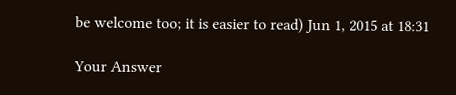be welcome too; it is easier to read) Jun 1, 2015 at 18:31

Your Answer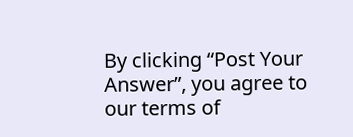By clicking “Post Your Answer”, you agree to our terms of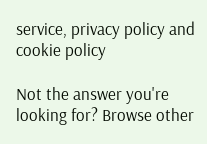service, privacy policy and cookie policy

Not the answer you're looking for? Browse other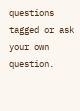questions tagged or ask your own question.